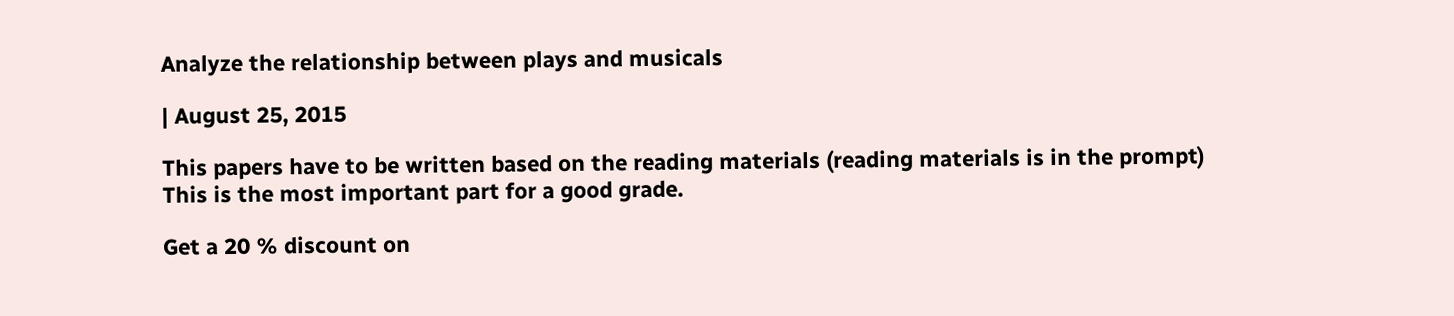Analyze the relationship between plays and musicals

| August 25, 2015

This papers have to be written based on the reading materials (reading materials is in the prompt)
This is the most important part for a good grade.

Get a 20 % discount on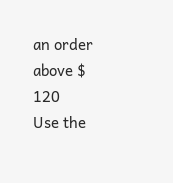an order above $ 120
Use the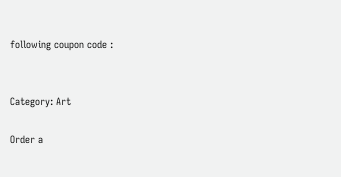following coupon code :


Category: Art

Order a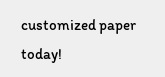customized paper today!